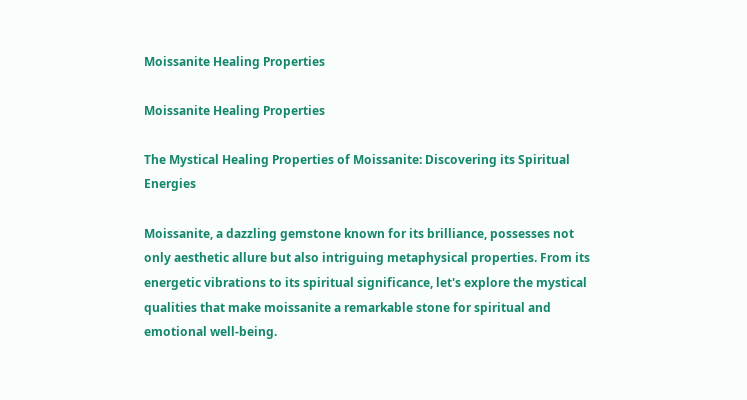Moissanite Healing Properties

Moissanite Healing Properties

The Mystical Healing Properties of Moissanite: Discovering its Spiritual Energies

Moissanite, a dazzling gemstone known for its brilliance, possesses not only aesthetic allure but also intriguing metaphysical properties. From its energetic vibrations to its spiritual significance, let's explore the mystical qualities that make moissanite a remarkable stone for spiritual and emotional well-being.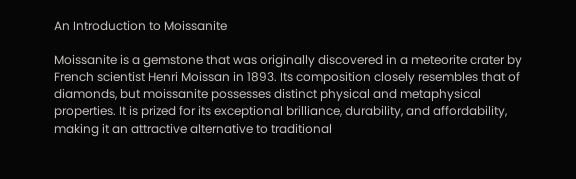An Introduction to Moissanite

Moissanite is a gemstone that was originally discovered in a meteorite crater by French scientist Henri Moissan in 1893. Its composition closely resembles that of diamonds, but moissanite possesses distinct physical and metaphysical properties. It is prized for its exceptional brilliance, durability, and affordability, making it an attractive alternative to traditional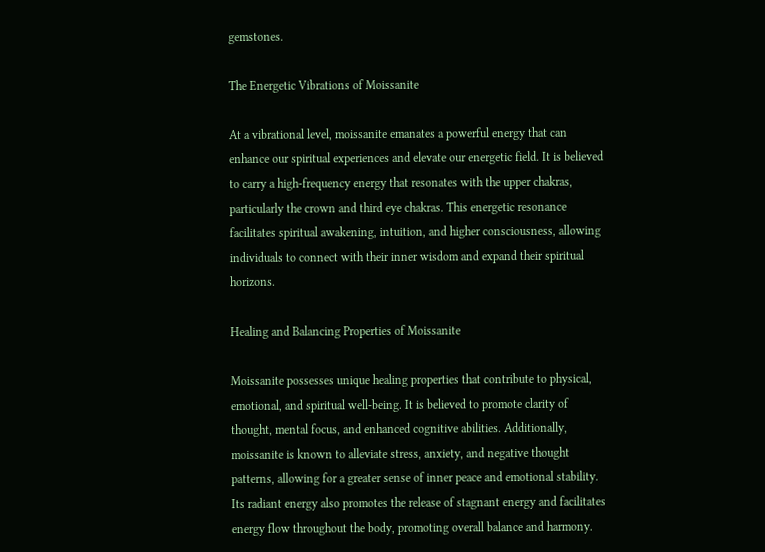gemstones.

The Energetic Vibrations of Moissanite

At a vibrational level, moissanite emanates a powerful energy that can enhance our spiritual experiences and elevate our energetic field. It is believed to carry a high-frequency energy that resonates with the upper chakras, particularly the crown and third eye chakras. This energetic resonance facilitates spiritual awakening, intuition, and higher consciousness, allowing individuals to connect with their inner wisdom and expand their spiritual horizons.

Healing and Balancing Properties of Moissanite

Moissanite possesses unique healing properties that contribute to physical, emotional, and spiritual well-being. It is believed to promote clarity of thought, mental focus, and enhanced cognitive abilities. Additionally, moissanite is known to alleviate stress, anxiety, and negative thought patterns, allowing for a greater sense of inner peace and emotional stability. Its radiant energy also promotes the release of stagnant energy and facilitates energy flow throughout the body, promoting overall balance and harmony.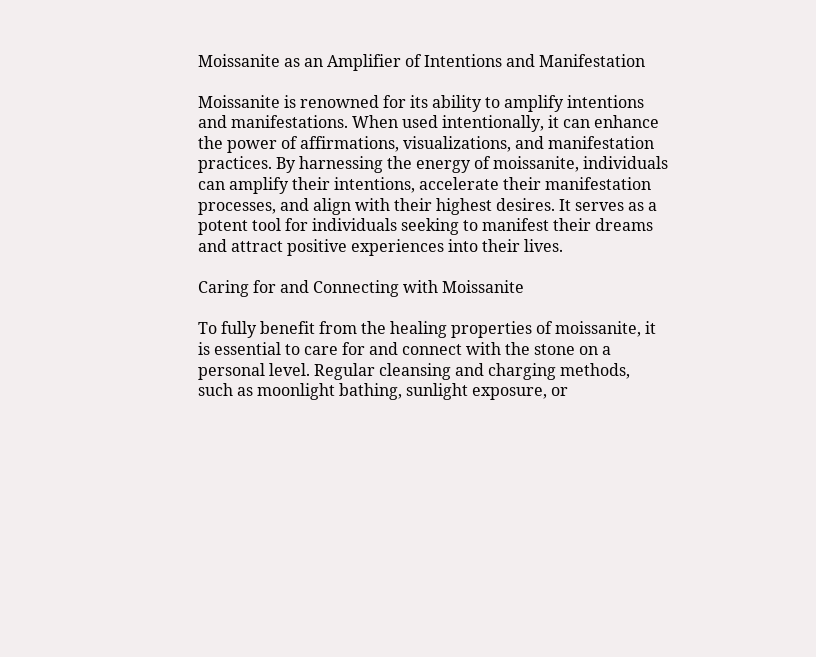Moissanite as an Amplifier of Intentions and Manifestation

Moissanite is renowned for its ability to amplify intentions and manifestations. When used intentionally, it can enhance the power of affirmations, visualizations, and manifestation practices. By harnessing the energy of moissanite, individuals can amplify their intentions, accelerate their manifestation processes, and align with their highest desires. It serves as a potent tool for individuals seeking to manifest their dreams and attract positive experiences into their lives.

Caring for and Connecting with Moissanite

To fully benefit from the healing properties of moissanite, it is essential to care for and connect with the stone on a personal level. Regular cleansing and charging methods, such as moonlight bathing, sunlight exposure, or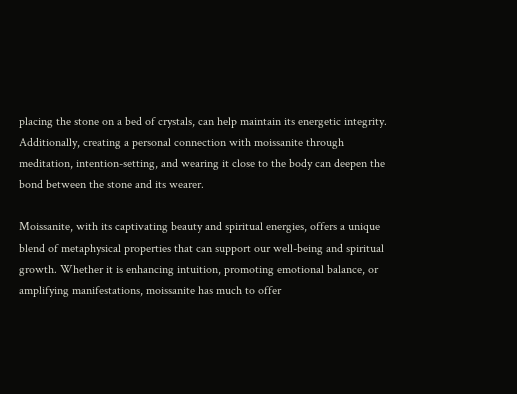placing the stone on a bed of crystals, can help maintain its energetic integrity. Additionally, creating a personal connection with moissanite through meditation, intention-setting, and wearing it close to the body can deepen the bond between the stone and its wearer.

Moissanite, with its captivating beauty and spiritual energies, offers a unique blend of metaphysical properties that can support our well-being and spiritual growth. Whether it is enhancing intuition, promoting emotional balance, or amplifying manifestations, moissanite has much to offer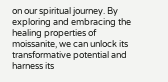on our spiritual journey. By exploring and embracing the healing properties of moissanite, we can unlock its transformative potential and harness its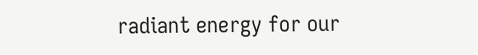radiant energy for our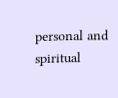personal and spiritual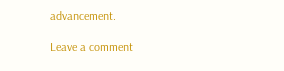advancement.

Leave a comment